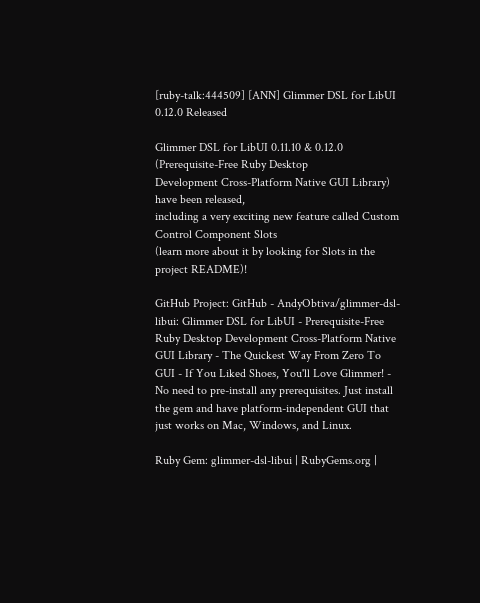[ruby-talk:444509] [ANN] Glimmer DSL for LibUI 0.12.0 Released

Glimmer DSL for LibUI 0.11.10 & 0.12.0 (Prerequisite-Free Ruby Desktop
Development Cross-Platform Native GUI Library) have been released,
including a very exciting new feature called Custom Control Component Slots
(learn more about it by looking for Slots in the project README)!

GitHub Project: GitHub - AndyObtiva/glimmer-dsl-libui: Glimmer DSL for LibUI - Prerequisite-Free Ruby Desktop Development Cross-Platform Native GUI Library - The Quickest Way From Zero To GUI - If You Liked Shoes, You'll Love Glimmer! - No need to pre-install any prerequisites. Just install the gem and have platform-independent GUI that just works on Mac, Windows, and Linux.

Ruby Gem: glimmer-dsl-libui | RubyGems.org |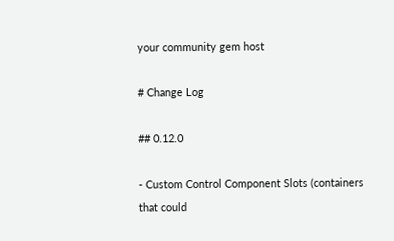your community gem host

# Change Log

## 0.12.0

- Custom Control Component Slots (containers that could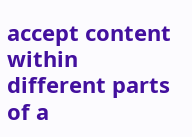accept content
within different parts of a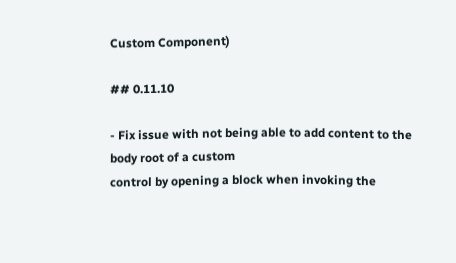Custom Component)

## 0.11.10

- Fix issue with not being able to add content to the body root of a custom
control by opening a block when invoking the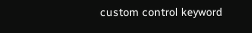custom control keyword